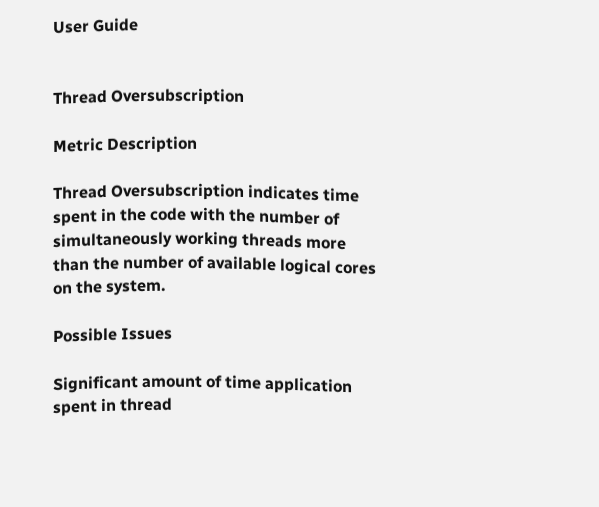User Guide


Thread Oversubscription

Metric Description

Thread Oversubscription indicates time spent in the code with the number of simultaneously working threads more than the number of available logical cores on the system.

Possible Issues

Significant amount of time application spent in thread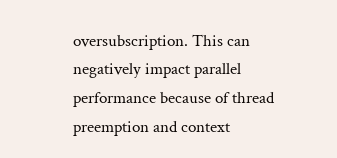oversubscription. This can negatively impact parallel performance because of thread preemption and context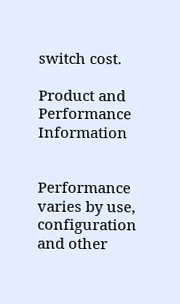switch cost.

Product and Performance Information


Performance varies by use, configuration and other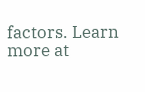factors. Learn more at